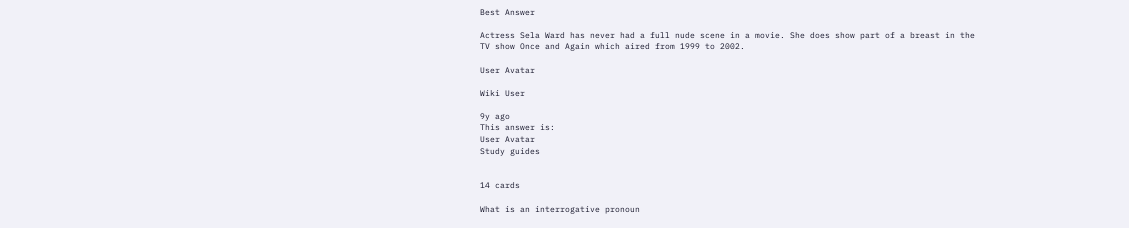Best Answer

Actress Sela Ward has never had a full nude scene in a movie. She does show part of a breast in the TV show Once and Again which aired from 1999 to 2002.

User Avatar

Wiki User

9y ago
This answer is:
User Avatar
Study guides


14 cards

What is an interrogative pronoun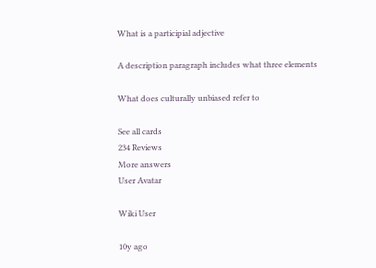What is a participial adjective

A description paragraph includes what three elements

What does culturally unbiased refer to

See all cards
234 Reviews
More answers
User Avatar

Wiki User

10y ago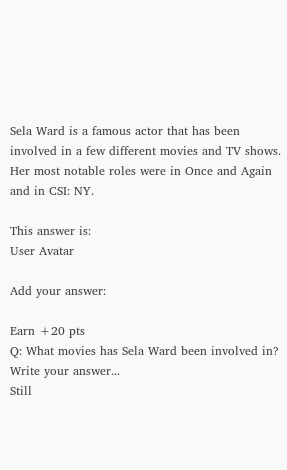Sela Ward is a famous actor that has been involved in a few different movies and TV shows. Her most notable roles were in Once and Again and in CSI: NY.

This answer is:
User Avatar

Add your answer:

Earn +20 pts
Q: What movies has Sela Ward been involved in?
Write your answer...
Still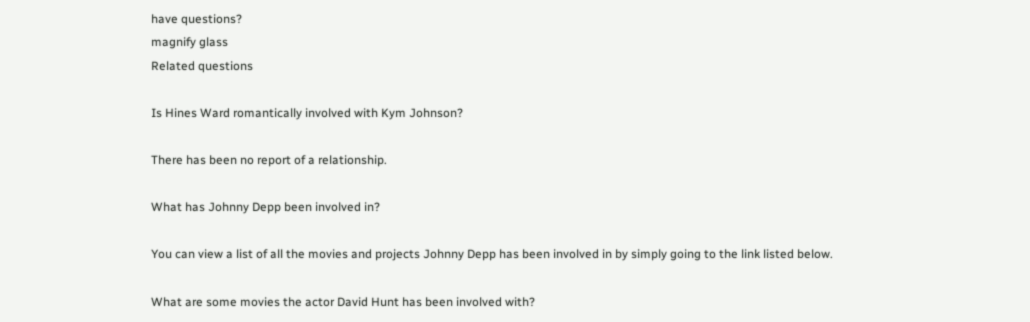have questions?
magnify glass
Related questions

Is Hines Ward romantically involved with Kym Johnson?

There has been no report of a relationship.

What has Johnny Depp been involved in?

You can view a list of all the movies and projects Johnny Depp has been involved in by simply going to the link listed below.

What are some movies the actor David Hunt has been involved with?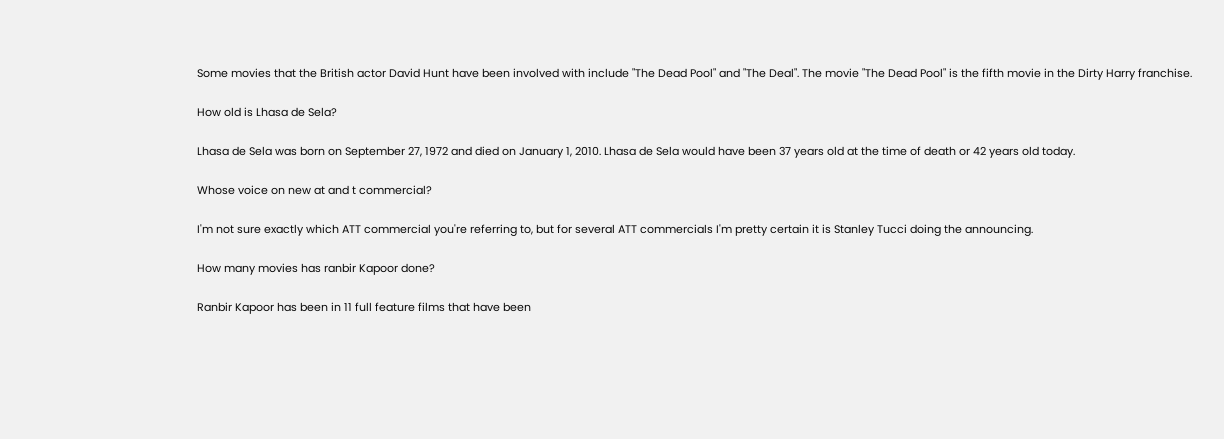Some movies that the British actor David Hunt have been involved with include "The Dead Pool" and "The Deal". The movie "The Dead Pool" is the fifth movie in the Dirty Harry franchise.

How old is Lhasa de Sela?

Lhasa de Sela was born on September 27, 1972 and died on January 1, 2010. Lhasa de Sela would have been 37 years old at the time of death or 42 years old today.

Whose voice on new at and t commercial?

I'm not sure exactly which ATT commercial you're referring to, but for several ATT commercials I'm pretty certain it is Stanley Tucci doing the announcing.

How many movies has ranbir Kapoor done?

Ranbir Kapoor has been in 11 full feature films that have been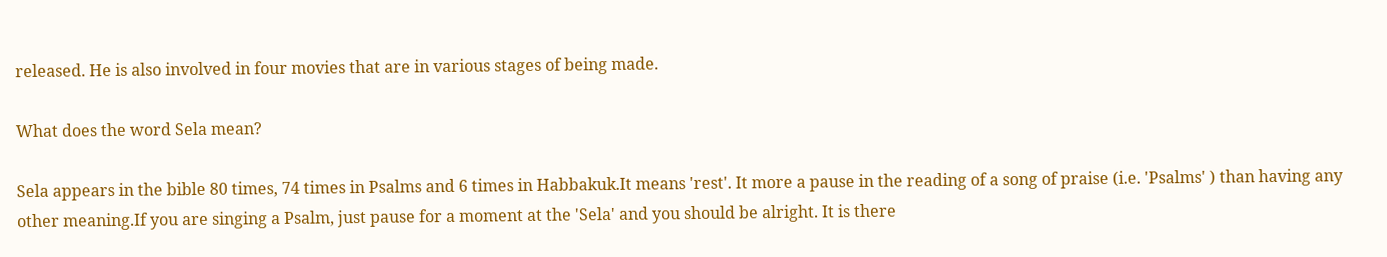released. He is also involved in four movies that are in various stages of being made.

What does the word Sela mean?

Sela appears in the bible 80 times, 74 times in Psalms and 6 times in Habbakuk.It means 'rest'. It more a pause in the reading of a song of praise (i.e. 'Psalms' ) than having any other meaning.If you are singing a Psalm, just pause for a moment at the 'Sela' and you should be alright. It is there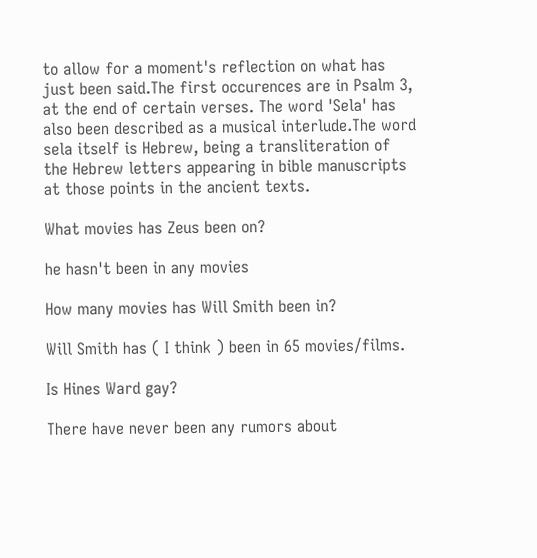to allow for a moment's reflection on what has just been said.The first occurences are in Psalm 3, at the end of certain verses. The word 'Sela' has also been described as a musical interlude.The word sela itself is Hebrew, being a transliteration of the Hebrew letters appearing in bible manuscripts at those points in the ancient texts.

What movies has Zeus been on?

he hasn't been in any movies

How many movies has Will Smith been in?

Will Smith has ( I think ) been in 65 movies/films.

Is Hines Ward gay?

There have never been any rumors about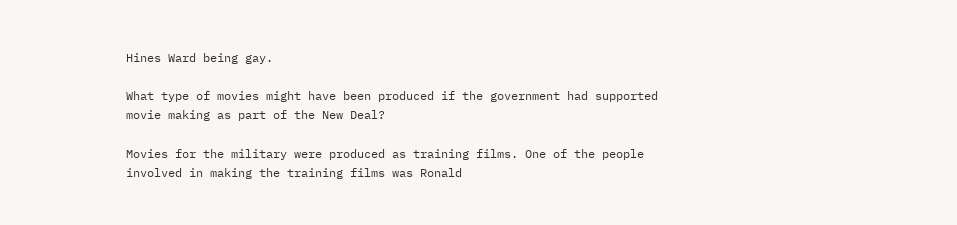Hines Ward being gay.

What type of movies might have been produced if the government had supported movie making as part of the New Deal?

Movies for the military were produced as training films. One of the people involved in making the training films was Ronald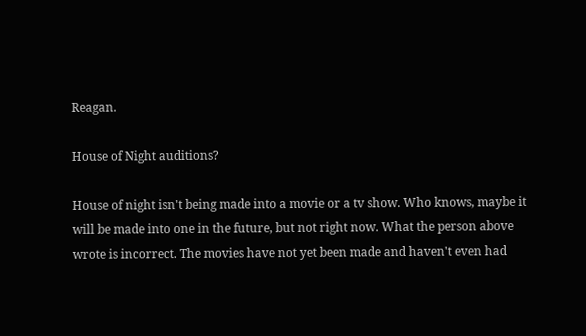Reagan.

House of Night auditions?

House of night isn't being made into a movie or a tv show. Who knows, maybe it will be made into one in the future, but not right now. What the person above wrote is incorrect. The movies have not yet been made and haven't even had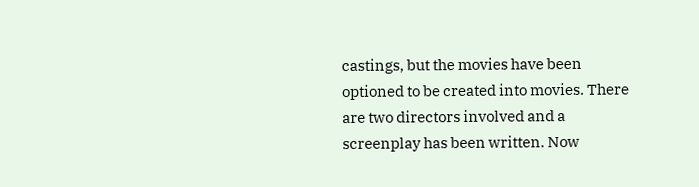castings, but the movies have been optioned to be created into movies. There are two directors involved and a screenplay has been written. Now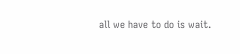all we have to do is wait.